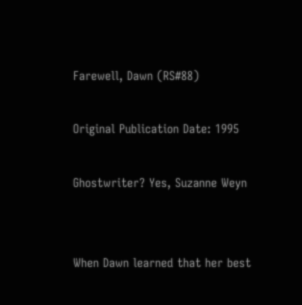Farewell, Dawn (RS#88)

Original Publication Date: 1995

Ghostwriter? Yes, Suzanne Weyn


When Dawn learned that her best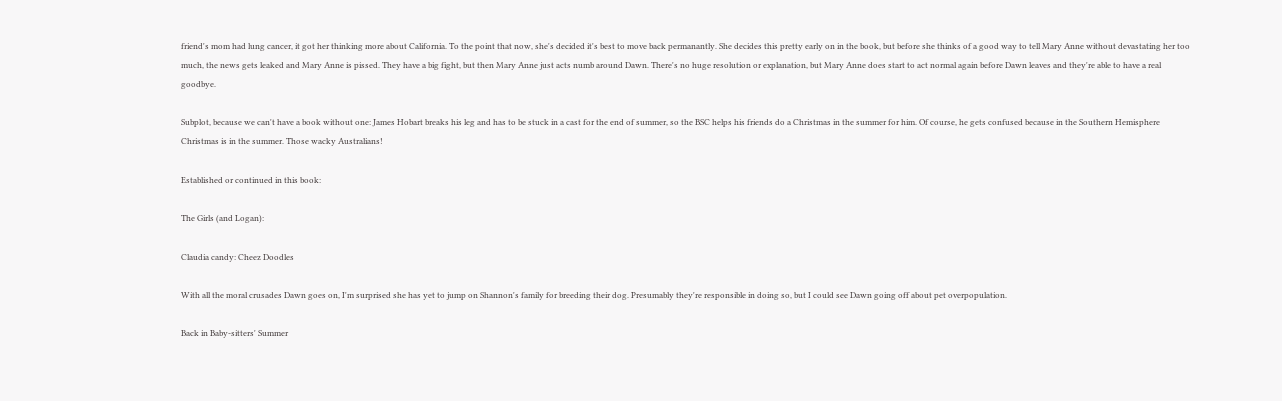friend's mom had lung cancer, it got her thinking more about California. To the point that now, she's decided it's best to move back permanantly. She decides this pretty early on in the book, but before she thinks of a good way to tell Mary Anne without devastating her too much, the news gets leaked and Mary Anne is pissed. They have a big fight, but then Mary Anne just acts numb around Dawn. There's no huge resolution or explanation, but Mary Anne does start to act normal again before Dawn leaves and they're able to have a real goodbye.

Subplot, because we can't have a book without one: James Hobart breaks his leg and has to be stuck in a cast for the end of summer, so the BSC helps his friends do a Christmas in the summer for him. Of course, he gets confused because in the Southern Hemisphere Christmas is in the summer. Those wacky Australians!

Established or continued in this book:

The Girls (and Logan):

Claudia candy: Cheez Doodles

With all the moral crusades Dawn goes on, I'm surprised she has yet to jump on Shannon's family for breeding their dog. Presumably they're responsible in doing so, but I could see Dawn going off about pet overpopulation.

Back in Baby-sitters' Summer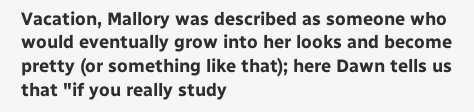Vacation, Mallory was described as someone who would eventually grow into her looks and become pretty (or something like that); here Dawn tells us that "if you really study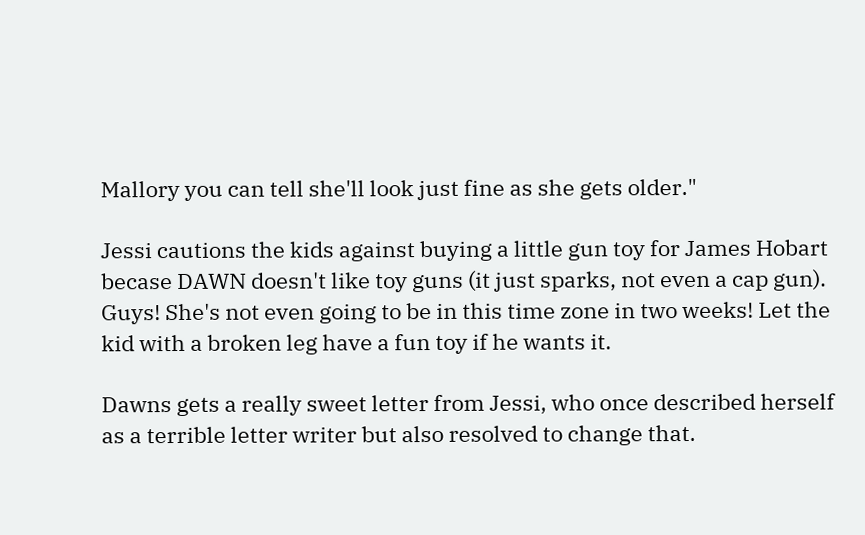Mallory you can tell she'll look just fine as she gets older."

Jessi cautions the kids against buying a little gun toy for James Hobart becase DAWN doesn't like toy guns (it just sparks, not even a cap gun). Guys! She's not even going to be in this time zone in two weeks! Let the kid with a broken leg have a fun toy if he wants it.

Dawns gets a really sweet letter from Jessi, who once described herself as a terrible letter writer but also resolved to change that.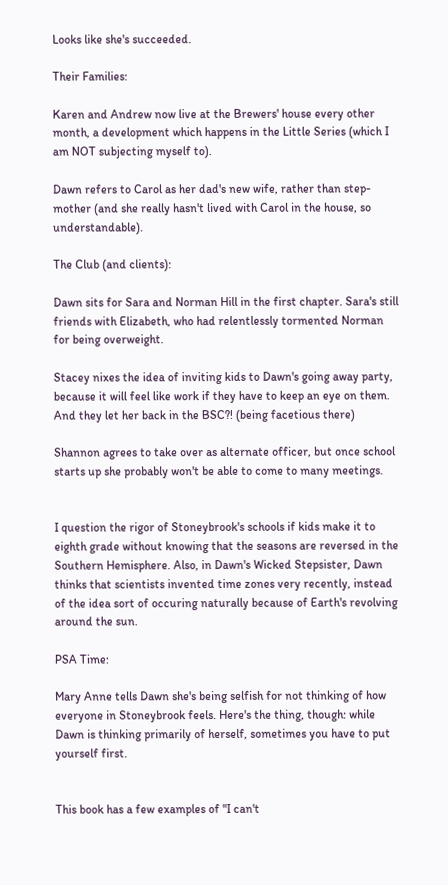Looks like she's succeeded.

Their Families:

Karen and Andrew now live at the Brewers' house every other month, a development which happens in the Little Series (which I am NOT subjecting myself to).

Dawn refers to Carol as her dad's new wife, rather than step-mother (and she really hasn't lived with Carol in the house, so understandable).

The Club (and clients):

Dawn sits for Sara and Norman Hill in the first chapter. Sara's still friends with Elizabeth, who had relentlessly tormented Norman for being overweight.

Stacey nixes the idea of inviting kids to Dawn's going away party, because it will feel like work if they have to keep an eye on them. And they let her back in the BSC?! (being facetious there)

Shannon agrees to take over as alternate officer, but once school starts up she probably won't be able to come to many meetings.


I question the rigor of Stoneybrook's schools if kids make it to eighth grade without knowing that the seasons are reversed in the Southern Hemisphere. Also, in Dawn's Wicked Stepsister, Dawn thinks that scientists invented time zones very recently, instead of the idea sort of occuring naturally because of Earth's revolving around the sun.

PSA Time:

Mary Anne tells Dawn she's being selfish for not thinking of how everyone in Stoneybrook feels. Here's the thing, though: while Dawn is thinking primarily of herself, sometimes you have to put yourself first.


This book has a few examples of "I can't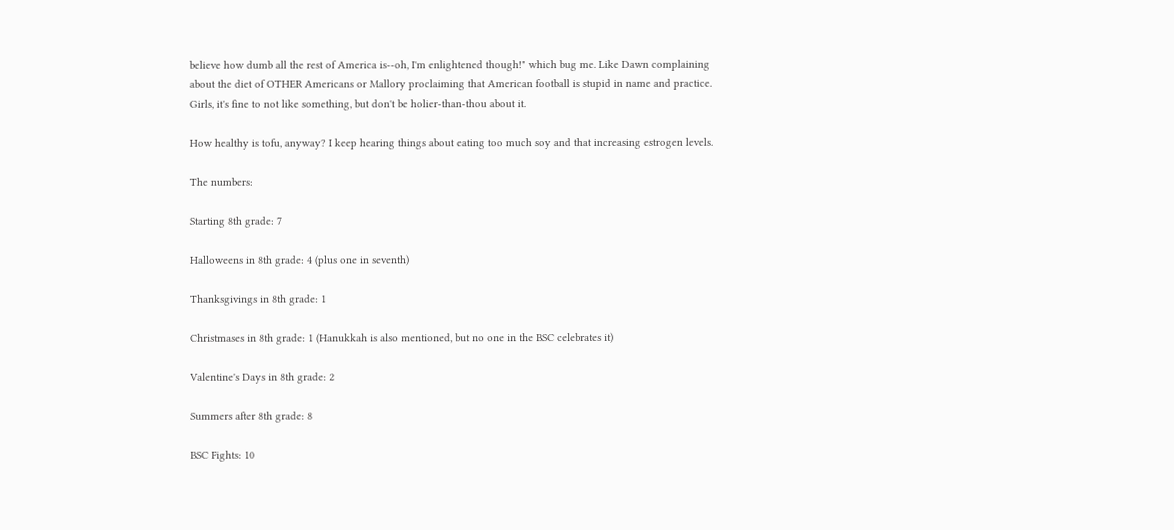believe how dumb all the rest of America is--oh, I'm enlightened though!" which bug me. Like Dawn complaining about the diet of OTHER Americans or Mallory proclaiming that American football is stupid in name and practice. Girls, it's fine to not like something, but don't be holier-than-thou about it.

How healthy is tofu, anyway? I keep hearing things about eating too much soy and that increasing estrogen levels.

The numbers:

Starting 8th grade: 7

Halloweens in 8th grade: 4 (plus one in seventh)

Thanksgivings in 8th grade: 1

Christmases in 8th grade: 1 (Hanukkah is also mentioned, but no one in the BSC celebrates it)

Valentine's Days in 8th grade: 2

Summers after 8th grade: 8

BSC Fights: 10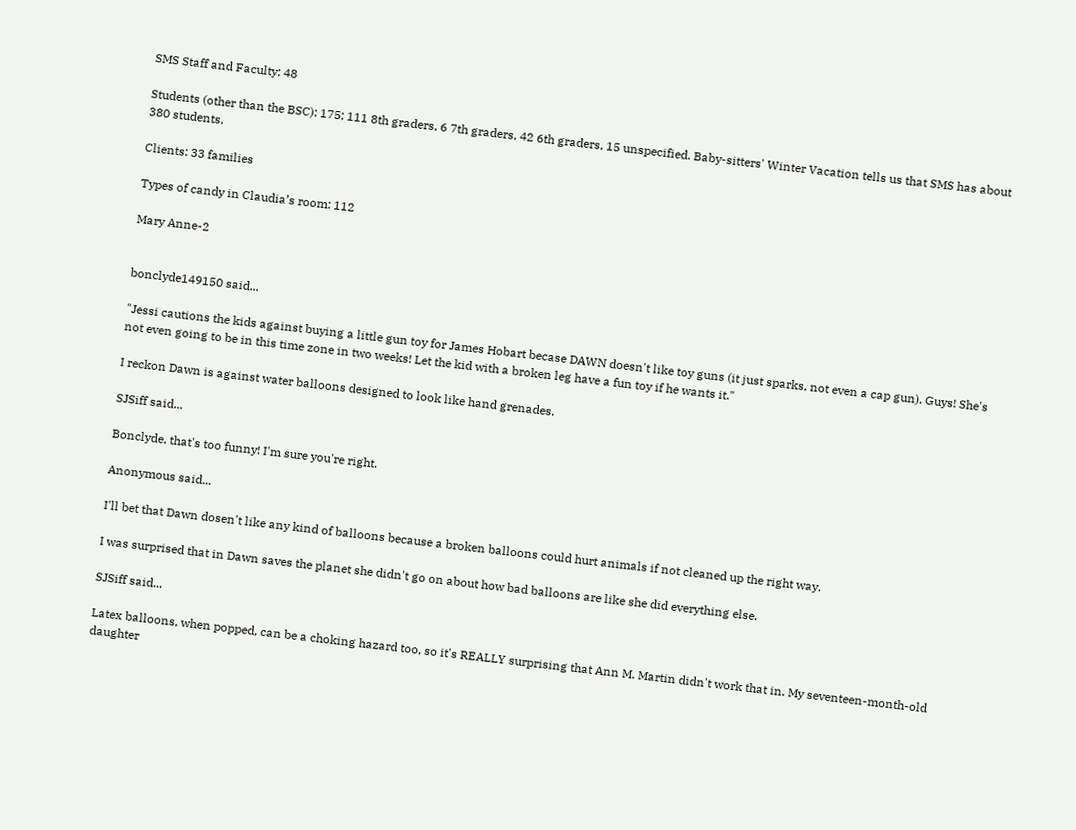SMS Staff and Faculty: 48

Students (other than the BSC): 175; 111 8th graders, 6 7th graders, 42 6th graders, 15 unspecified. Baby-sitters' Winter Vacation tells us that SMS has about 380 students.

Clients: 33 families

Types of candy in Claudia’s room: 112

Mary Anne-2


bonclyde149150 said...

"Jessi cautions the kids against buying a little gun toy for James Hobart becase DAWN doesn't like toy guns (it just sparks, not even a cap gun). Guys! She's not even going to be in this time zone in two weeks! Let the kid with a broken leg have a fun toy if he wants it."

I reckon Dawn is against water balloons designed to look like hand grenades.

SJSiff said...

Bonclyde, that's too funny! I'm sure you're right.

Anonymous said...

I'll bet that Dawn dosen't like any kind of balloons because a broken balloons could hurt animals if not cleaned up the right way.

I was surprised that in Dawn saves the planet she didn't go on about how bad balloons are like she did everything else.

SJSiff said...

Latex balloons, when popped, can be a choking hazard too, so it's REALLY surprising that Ann M. Martin didn't work that in. My seventeen-month-old daughter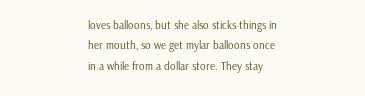loves balloons, but she also sticks things in her mouth, so we get mylar balloons once in a while from a dollar store. They stay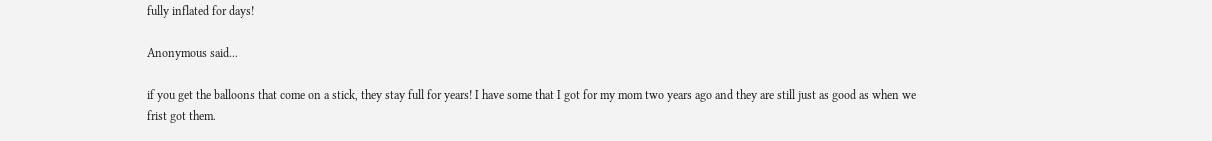fully inflated for days!

Anonymous said...

if you get the balloons that come on a stick, they stay full for years! I have some that I got for my mom two years ago and they are still just as good as when we frist got them.